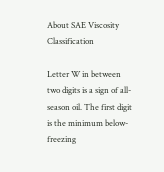About SAE Viscosity Classification

Letter W in between two digits is a sign of all-season oil. The first digit is the minimum below-freezing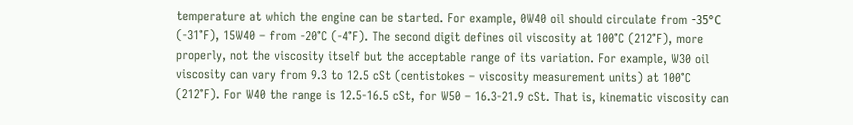temperature at which the engine can be started. For example, 0W40 oil should circulate from -35°С (-31°F), 15W40 – from -20°C (-4°F). The second digit defines oil viscosity at 100°C (212°F), more properly, not the viscosity itself but the acceptable range of its variation. For example, W30 oil viscosity can vary from 9.3 to 12.5 cSt (centistokes – viscosity measurement units) at 100°C (212°F). For W40 the range is 12.5-16.5 cSt, for W50 – 16.3-21.9 cSt. That is, kinematic viscosity can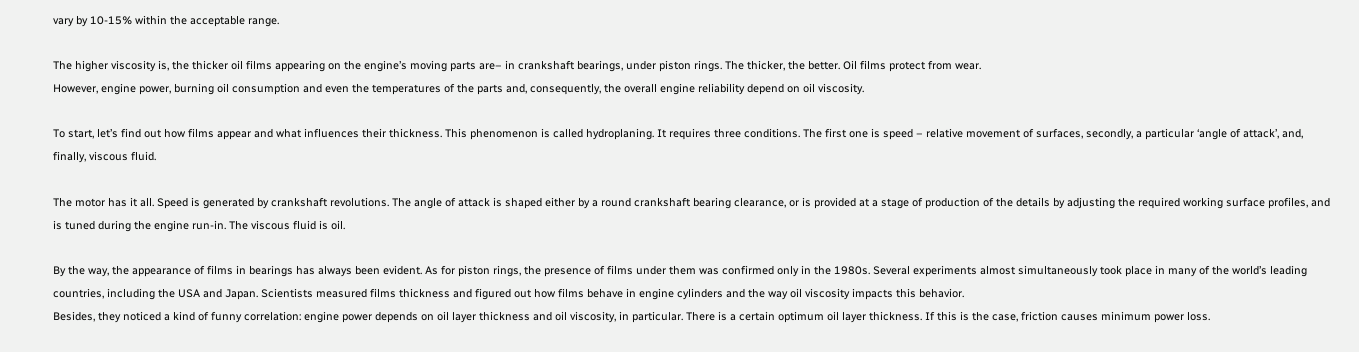vary by 10-15% within the acceptable range.

The higher viscosity is, the thicker oil films appearing on the engine’s moving parts are– in crankshaft bearings, under piston rings. The thicker, the better. Oil films protect from wear.
However, engine power, burning oil consumption and even the temperatures of the parts and, consequently, the overall engine reliability depend on oil viscosity.

To start, let’s find out how films appear and what influences their thickness. This phenomenon is called hydroplaning. It requires three conditions. The first one is speed – relative movement of surfaces, secondly, a particular ‘angle of attack’, and, finally, viscous fluid.

The motor has it all. Speed is generated by crankshaft revolutions. The angle of attack is shaped either by a round crankshaft bearing clearance, or is provided at a stage of production of the details by adjusting the required working surface profiles, and is tuned during the engine run-in. The viscous fluid is oil.

By the way, the appearance of films in bearings has always been evident. As for piston rings, the presence of films under them was confirmed only in the 1980s. Several experiments almost simultaneously took place in many of the world’s leading countries, including the USA and Japan. Scientists measured films thickness and figured out how films behave in engine cylinders and the way oil viscosity impacts this behavior.
Besides, they noticed a kind of funny correlation: engine power depends on oil layer thickness and oil viscosity, in particular. There is a certain optimum oil layer thickness. If this is the case, friction causes minimum power loss.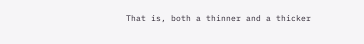That is, both a thinner and a thicker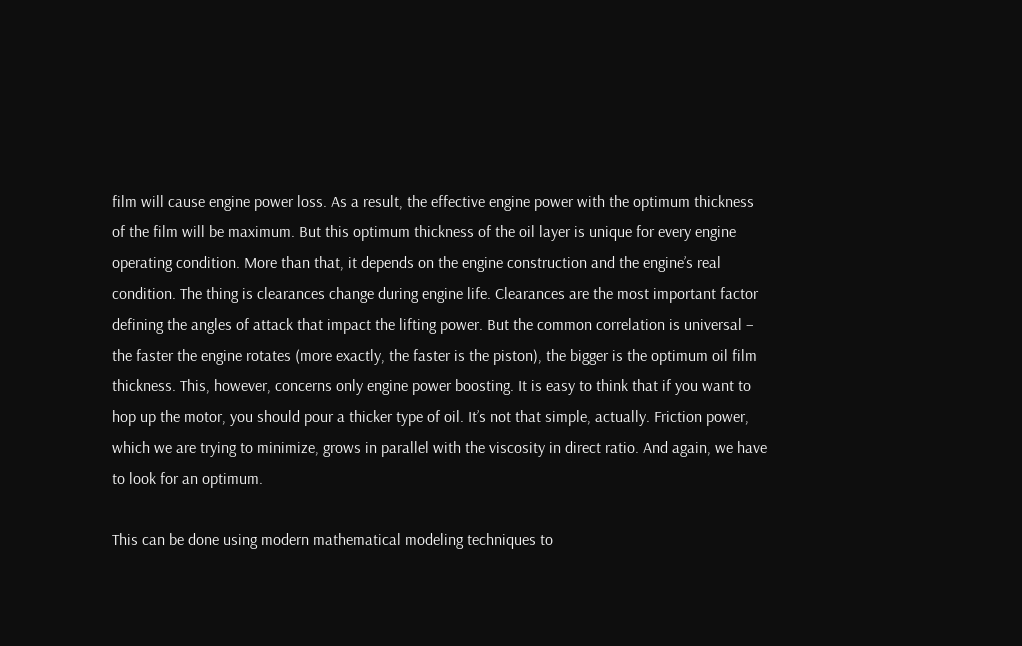film will cause engine power loss. As a result, the effective engine power with the optimum thickness of the film will be maximum. But this optimum thickness of the oil layer is unique for every engine operating condition. More than that, it depends on the engine construction and the engine’s real condition. The thing is clearances change during engine life. Clearances are the most important factor defining the angles of attack that impact the lifting power. But the common correlation is universal – the faster the engine rotates (more exactly, the faster is the piston), the bigger is the optimum oil film thickness. This, however, concerns only engine power boosting. It is easy to think that if you want to hop up the motor, you should pour a thicker type of oil. It’s not that simple, actually. Friction power, which we are trying to minimize, grows in parallel with the viscosity in direct ratio. And again, we have to look for an optimum.

This can be done using modern mathematical modeling techniques to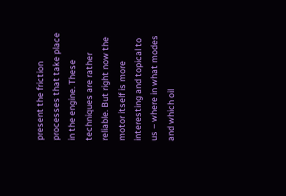present the friction processes that take place in the engine. These techniques are rather reliable. But right now the motor itself is more interesting and topical to us – where in what modes and which oil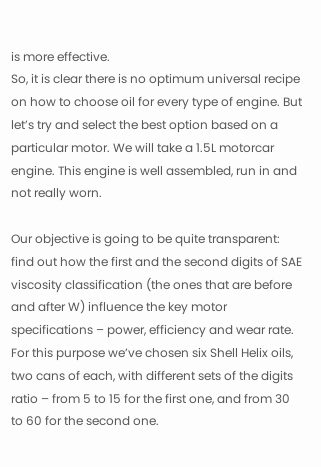is more effective.
So, it is clear there is no optimum universal recipe on how to choose oil for every type of engine. But let’s try and select the best option based on a particular motor. We will take a 1.5L motorcar engine. This engine is well assembled, run in and not really worn.

Our objective is going to be quite transparent: find out how the first and the second digits of SAE viscosity classification (the ones that are before and after W) influence the key motor specifications – power, efficiency and wear rate. For this purpose we’ve chosen six Shell Helix oils, two cans of each, with different sets of the digits ratio – from 5 to 15 for the first one, and from 30 to 60 for the second one.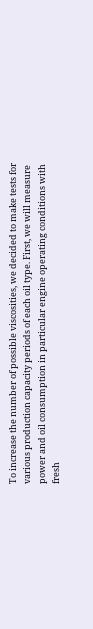To increase the number of possible viscosities, we decided to make tests for various production capacity periods of each oil type. First, we will measure power and oil consumption in particular engine operating conditions with fresh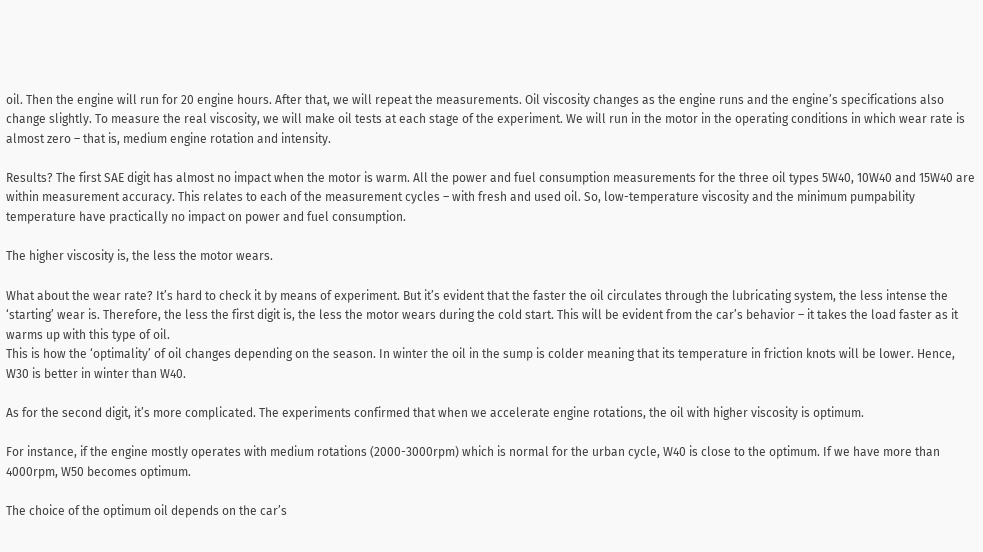oil. Then the engine will run for 20 engine hours. After that, we will repeat the measurements. Oil viscosity changes as the engine runs and the engine’s specifications also change slightly. To measure the real viscosity, we will make oil tests at each stage of the experiment. We will run in the motor in the operating conditions in which wear rate is almost zero – that is, medium engine rotation and intensity.

Results? The first SAE digit has almost no impact when the motor is warm. All the power and fuel consumption measurements for the three oil types 5W40, 10W40 and 15W40 are within measurement accuracy. This relates to each of the measurement cycles – with fresh and used oil. So, low-temperature viscosity and the minimum pumpability temperature have practically no impact on power and fuel consumption.

The higher viscosity is, the less the motor wears.

What about the wear rate? It’s hard to check it by means of experiment. But it’s evident that the faster the oil circulates through the lubricating system, the less intense the ‘starting’ wear is. Therefore, the less the first digit is, the less the motor wears during the cold start. This will be evident from the car’s behavior – it takes the load faster as it warms up with this type of oil.
This is how the ‘optimality’ of oil changes depending on the season. In winter the oil in the sump is colder meaning that its temperature in friction knots will be lower. Hence, W30 is better in winter than W40.

As for the second digit, it’s more complicated. The experiments confirmed that when we accelerate engine rotations, the oil with higher viscosity is optimum.

For instance, if the engine mostly operates with medium rotations (2000-3000rpm) which is normal for the urban cycle, W40 is close to the optimum. If we have more than 4000rpm, W50 becomes optimum.

The choice of the optimum oil depends on the car’s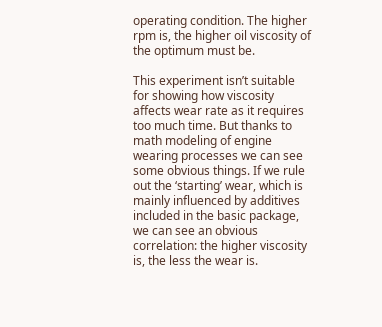operating condition. The higher rpm is, the higher oil viscosity of the optimum must be.

This experiment isn’t suitable for showing how viscosity affects wear rate as it requires too much time. But thanks to math modeling of engine wearing processes we can see some obvious things. If we rule out the ‘starting’ wear, which is mainly influenced by additives included in the basic package, we can see an obvious correlation: the higher viscosity is, the less the wear is.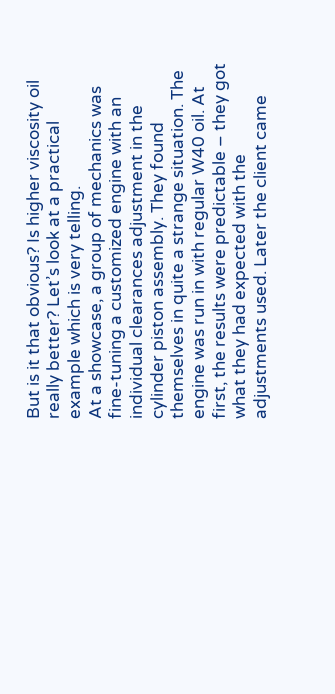But is it that obvious? Is higher viscosity oil really better? Let’s look at a practical example which is very telling.
At a showcase, a group of mechanics was fine-tuning a customized engine with an individual clearances adjustment in the cylinder piston assembly. They found themselves in quite a strange situation. The engine was run in with regular W40 oil. At first, the results were predictable – they got what they had expected with the adjustments used. Later the client came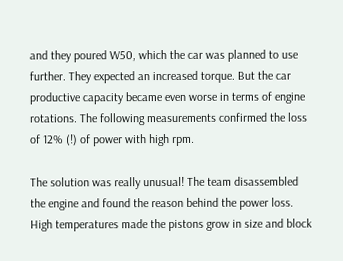and they poured W50, which the car was planned to use further. They expected an increased torque. But the car productive capacity became even worse in terms of engine rotations. The following measurements confirmed the loss of 12% (!) of power with high rpm.

The solution was really unusual! The team disassembled the engine and found the reason behind the power loss. High temperatures made the pistons grow in size and block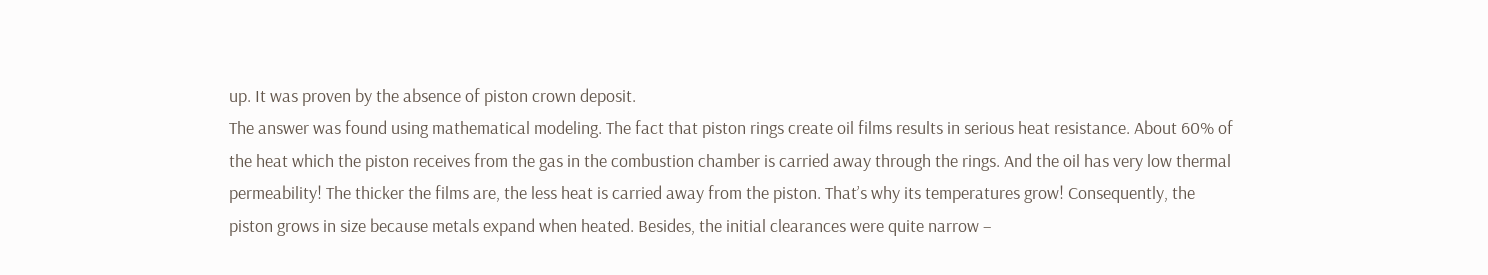up. It was proven by the absence of piston crown deposit.
The answer was found using mathematical modeling. The fact that piston rings create oil films results in serious heat resistance. About 60% of the heat which the piston receives from the gas in the combustion chamber is carried away through the rings. And the oil has very low thermal permeability! The thicker the films are, the less heat is carried away from the piston. That’s why its temperatures grow! Consequently, the piston grows in size because metals expand when heated. Besides, the initial clearances were quite narrow –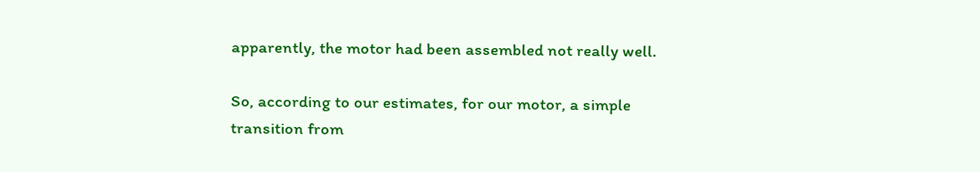apparently, the motor had been assembled not really well.

So, according to our estimates, for our motor, a simple transition from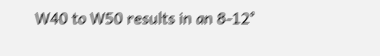W40 to W50 results in an 8-12°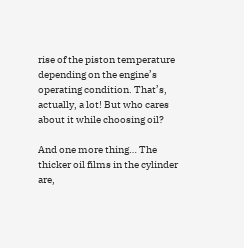rise of the piston temperature depending on the engine’s operating condition. That’s, actually, a lot! But who cares about it while choosing oil?

And one more thing… The thicker oil films in the cylinder are,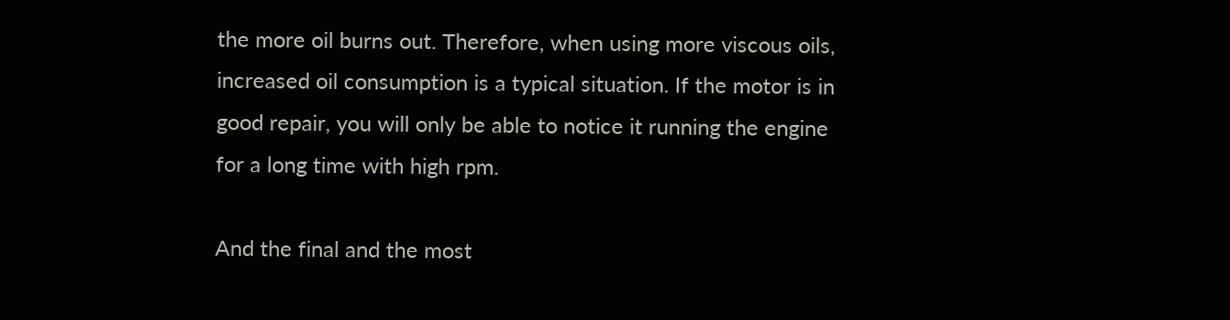the more oil burns out. Therefore, when using more viscous oils, increased oil consumption is a typical situation. If the motor is in good repair, you will only be able to notice it running the engine for a long time with high rpm.

And the final and the most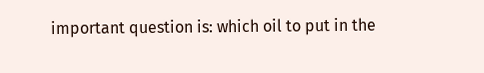important question is: which oil to put in the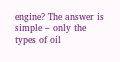engine? The answer is simple – only the types of oil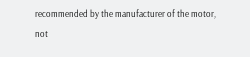recommended by the manufacturer of the motor, not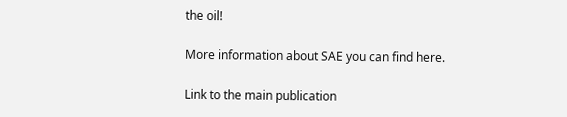the oil!

More information about SAE you can find here.

Link to the main publication